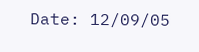Date: 12/09/05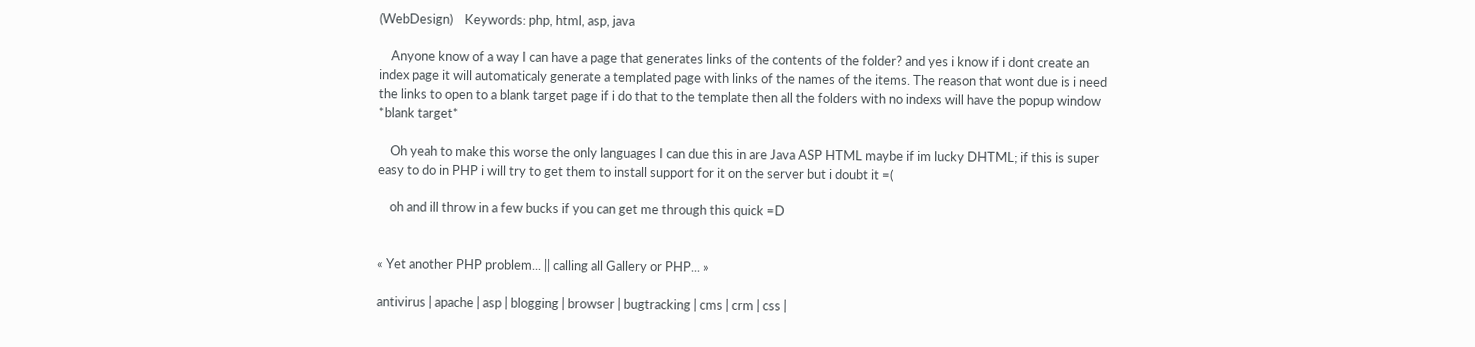(WebDesign)    Keywords: php, html, asp, java

    Anyone know of a way I can have a page that generates links of the contents of the folder? and yes i know if i dont create an index page it will automaticaly generate a templated page with links of the names of the items. The reason that wont due is i need the links to open to a blank target page if i do that to the template then all the folders with no indexs will have the popup window *blank target*

    Oh yeah to make this worse the only languages I can due this in are Java ASP HTML maybe if im lucky DHTML; if this is super easy to do in PHP i will try to get them to install support for it on the server but i doubt it =(

    oh and ill throw in a few bucks if you can get me through this quick =D


« Yet another PHP problem... || calling all Gallery or PHP... »

antivirus | apache | asp | blogging | browser | bugtracking | cms | crm | css |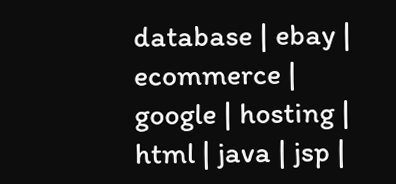database | ebay | ecommerce | google | hosting | html | java | jsp |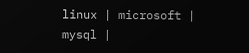linux | microsoft | mysql |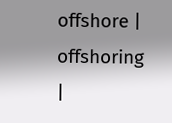offshore | offshoring |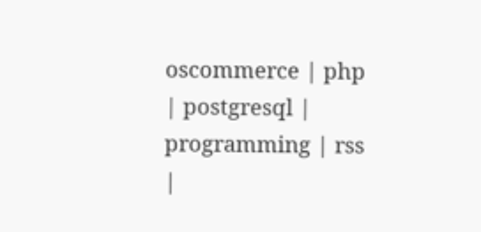oscommerce | php | postgresql | programming | rss |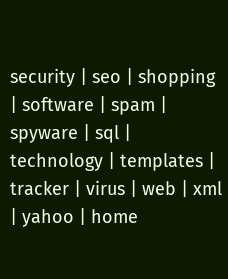security | seo | shopping | software | spam | spyware | sql | technology | templates | tracker | virus | web | xml | yahoo | home